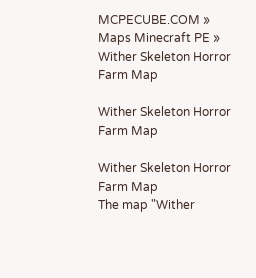MCPECUBE.COM » Maps Minecraft PE » Wither Skeleton Horror Farm Map

Wither Skeleton Horror Farm Map

Wither Skeleton Horror Farm Map
The map "Wither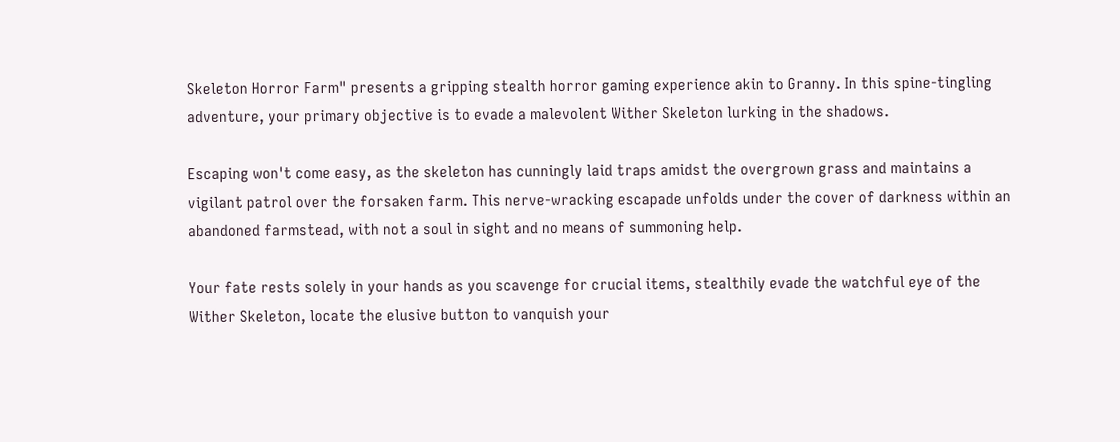Skeleton Horror Farm" presents a gripping stealth horror gaming experience akin to Granny. In this spine-tingling adventure, your primary objective is to evade a malevolent Wither Skeleton lurking in the shadows.

Escaping won't come easy, as the skeleton has cunningly laid traps amidst the overgrown grass and maintains a vigilant patrol over the forsaken farm. This nerve-wracking escapade unfolds under the cover of darkness within an abandoned farmstead, with not a soul in sight and no means of summoning help.

Your fate rests solely in your hands as you scavenge for crucial items, stealthily evade the watchful eye of the Wither Skeleton, locate the elusive button to vanquish your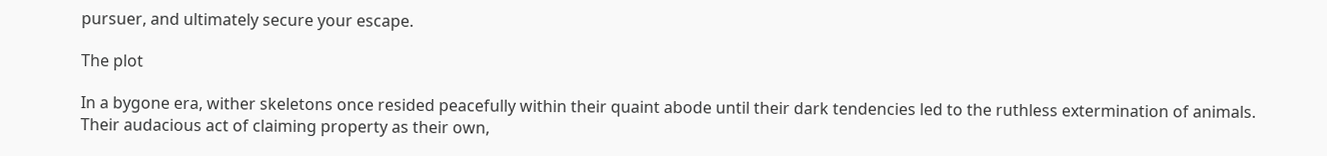pursuer, and ultimately secure your escape.

The plot

In a bygone era, wither skeletons once resided peacefully within their quaint abode until their dark tendencies led to the ruthless extermination of animals. Their audacious act of claiming property as their own,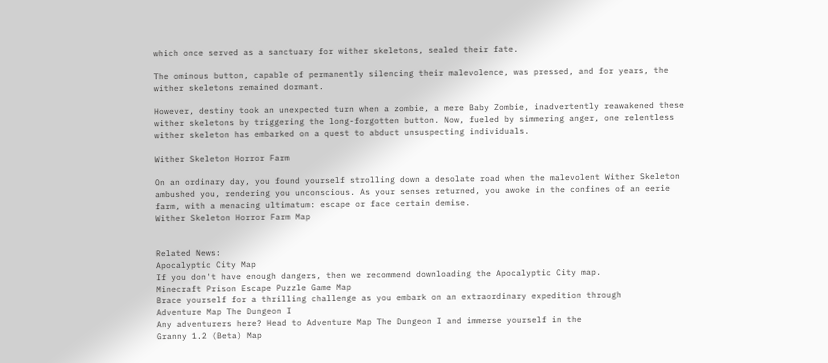which once served as a sanctuary for wither skeletons, sealed their fate.

The ominous button, capable of permanently silencing their malevolence, was pressed, and for years, the wither skeletons remained dormant.

However, destiny took an unexpected turn when a zombie, a mere Baby Zombie, inadvertently reawakened these wither skeletons by triggering the long-forgotten button. Now, fueled by simmering anger, one relentless wither skeleton has embarked on a quest to abduct unsuspecting individuals.

Wither Skeleton Horror Farm

On an ordinary day, you found yourself strolling down a desolate road when the malevolent Wither Skeleton ambushed you, rendering you unconscious. As your senses returned, you awoke in the confines of an eerie farm, with a menacing ultimatum: escape or face certain demise.
Wither Skeleton Horror Farm Map


Related News:
Apocalyptic City Map
If you don't have enough dangers, then we recommend downloading the Apocalyptic City map.
Minecraft Prison Escape Puzzle Game Map
Brace yourself for a thrilling challenge as you embark on an extraordinary expedition through
Adventure Map The Dungeon I
Any adventurers here? Head to Adventure Map The Dungeon I and immerse yourself in the
Granny 1.2 (Beta) Map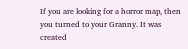If you are looking for a horror map, then you turned to your Granny. It was created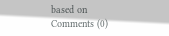based on
Comments (0)